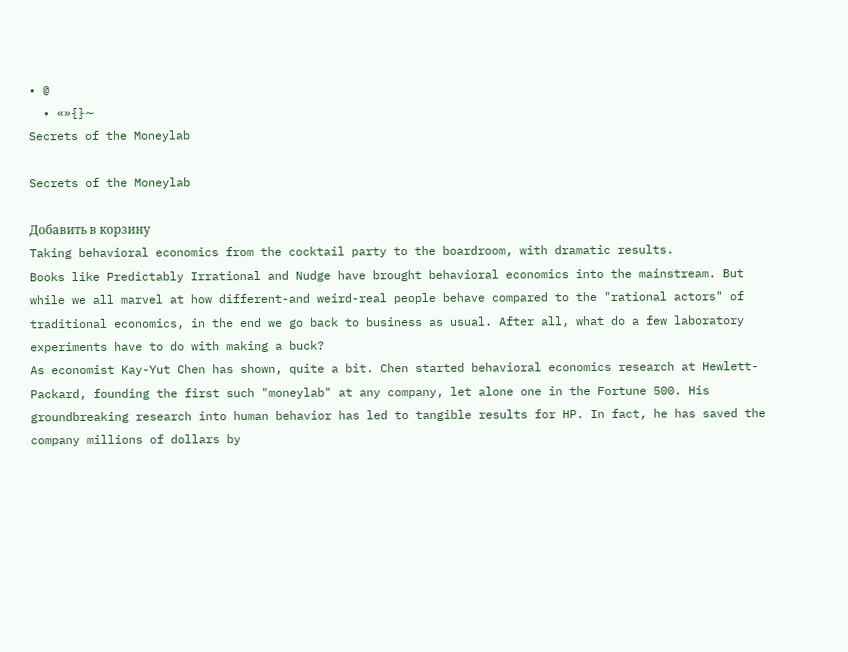• @
  • «»{}∼
Secrets of the Moneylab

Secrets of the Moneylab

Добавить в корзину
Taking behavioral economics from the cocktail party to the boardroom, with dramatic results.
Books like Predictably Irrational and Nudge have brought behavioral economics into the mainstream. But while we all marvel at how different-and weird-real people behave compared to the "rational actors" of traditional economics, in the end we go back to business as usual. After all, what do a few laboratory experiments have to do with making a buck?
As economist Kay-Yut Chen has shown, quite a bit. Chen started behavioral economics research at Hewlett-Packard, founding the first such "moneylab" at any company, let alone one in the Fortune 500. His groundbreaking research into human behavior has led to tangible results for HP. In fact, he has saved the company millions of dollars by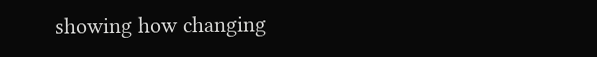showing how changing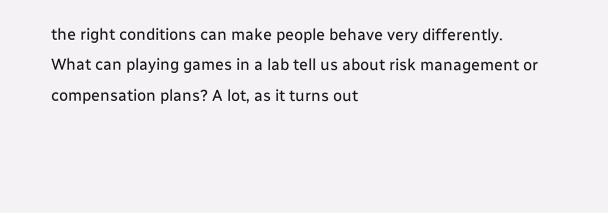the right conditions can make people behave very differently.
What can playing games in a lab tell us about risk management or compensation plans? A lot, as it turns out